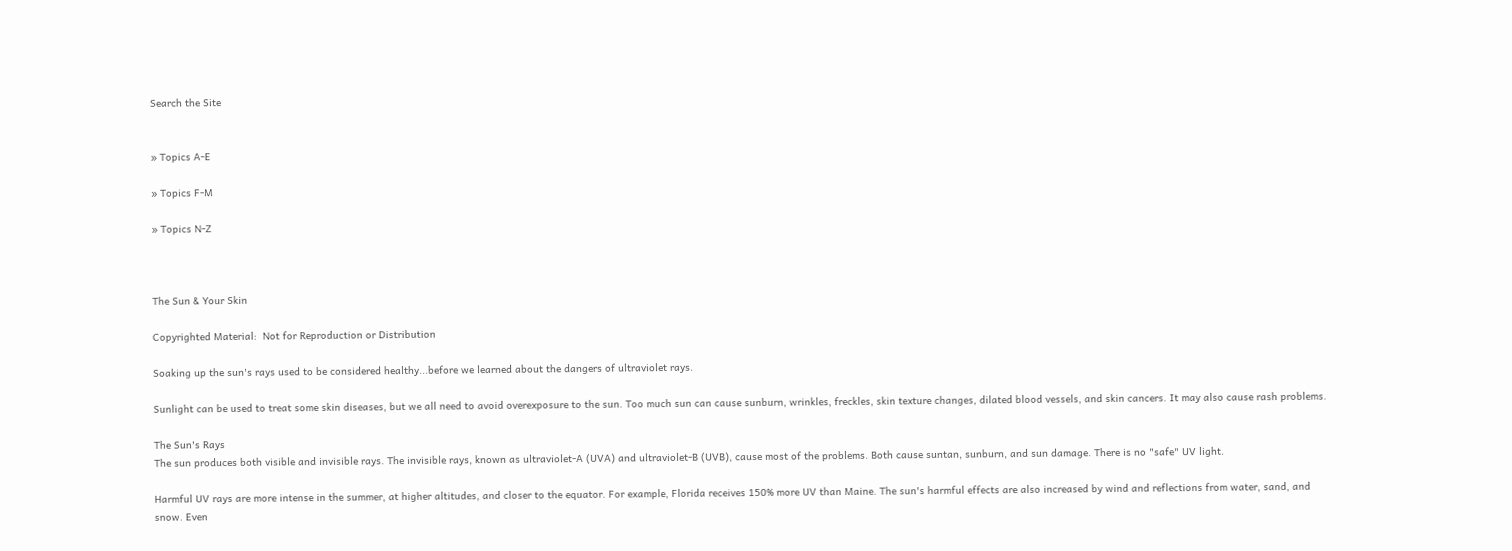Search the Site


» Topics A-E

» Topics F-M

» Topics N-Z



The Sun & Your Skin

Copyrighted Material:  Not for Reproduction or Distribution

Soaking up the sun's rays used to be considered healthy...before we learned about the dangers of ultraviolet rays.

Sunlight can be used to treat some skin diseases, but we all need to avoid overexposure to the sun. Too much sun can cause sunburn, wrinkles, freckles, skin texture changes, dilated blood vessels, and skin cancers. It may also cause rash problems.

The Sun's Rays
The sun produces both visible and invisible rays. The invisible rays, known as ultraviolet-A (UVA) and ultraviolet-B (UVB), cause most of the problems. Both cause suntan, sunburn, and sun damage. There is no "safe" UV light.

Harmful UV rays are more intense in the summer, at higher altitudes, and closer to the equator. For example, Florida receives 150% more UV than Maine. The sun's harmful effects are also increased by wind and reflections from water, sand, and snow. Even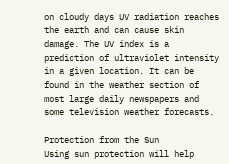on cloudy days UV radiation reaches the earth and can cause skin damage. The UV index is a prediction of ultraviolet intensity in a given location. It can be found in the weather section of most large daily newspapers and some television weather forecasts.

Protection from the Sun
Using sun protection will help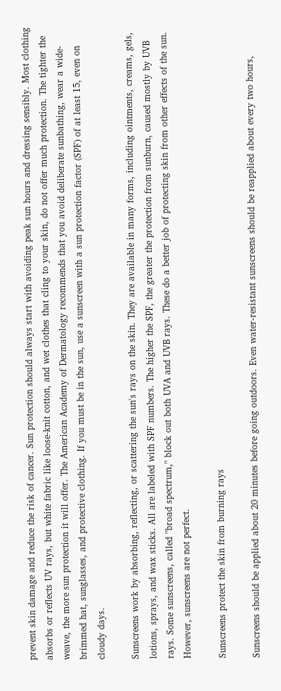prevent skin damage and reduce the risk of cancer. Sun protection should always start with avoiding peak sun hours and dressing sensibly. Most clothing absorbs or reflects UV rays, but white fabric like loose-knit cotton, and wet clothes that cling to your skin, do not offer much protection. The tighter the weave, the more sun protection it will offer. The American Academy of Dermatology recommends that you avoid deliberate sunbathing, wear a wide-brimmed hat, sunglasses, and protective clothing. If you must be in the sun, use a sunscreen with a sun protection factor (SPF) of at least 15, even on cloudy days.

Sunscreens work by absorbing, reflecting, or scattering the sun's rays on the skin. They are available in many forms, including ointments, creams, gels, lotions, sprays, and wax sticks. All are labeled with SPF numbers. The higher the SPF, the greater the protection from sunburn, caused mostly by UVB rays. Some sunscreens, called "broad spectrum," block out both UVA and UVB rays. These do a better job of protecting skin from other effects of the sun. However, sunscreens are not perfect.

Sunscreens protect the skin from burning rays

Sunscreens should be applied about 20 minutes before going outdoors. Even water-resistant sunscreens should be reapplied about every two hours,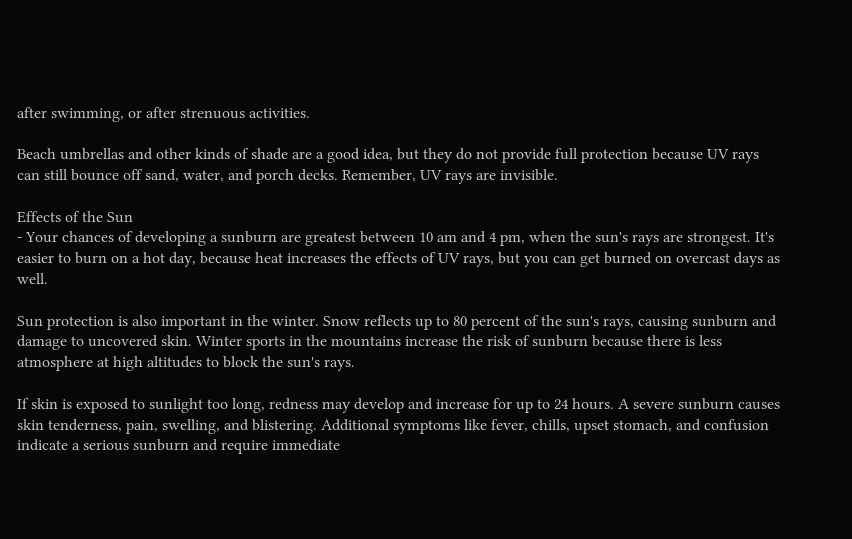after swimming, or after strenuous activities.

Beach umbrellas and other kinds of shade are a good idea, but they do not provide full protection because UV rays can still bounce off sand, water, and porch decks. Remember, UV rays are invisible.

Effects of the Sun
- Your chances of developing a sunburn are greatest between 10 am and 4 pm, when the sun's rays are strongest. It's easier to burn on a hot day, because heat increases the effects of UV rays, but you can get burned on overcast days as well.

Sun protection is also important in the winter. Snow reflects up to 80 percent of the sun's rays, causing sunburn and damage to uncovered skin. Winter sports in the mountains increase the risk of sunburn because there is less atmosphere at high altitudes to block the sun's rays.

If skin is exposed to sunlight too long, redness may develop and increase for up to 24 hours. A severe sunburn causes skin tenderness, pain, swelling, and blistering. Additional symptoms like fever, chills, upset stomach, and confusion indicate a serious sunburn and require immediate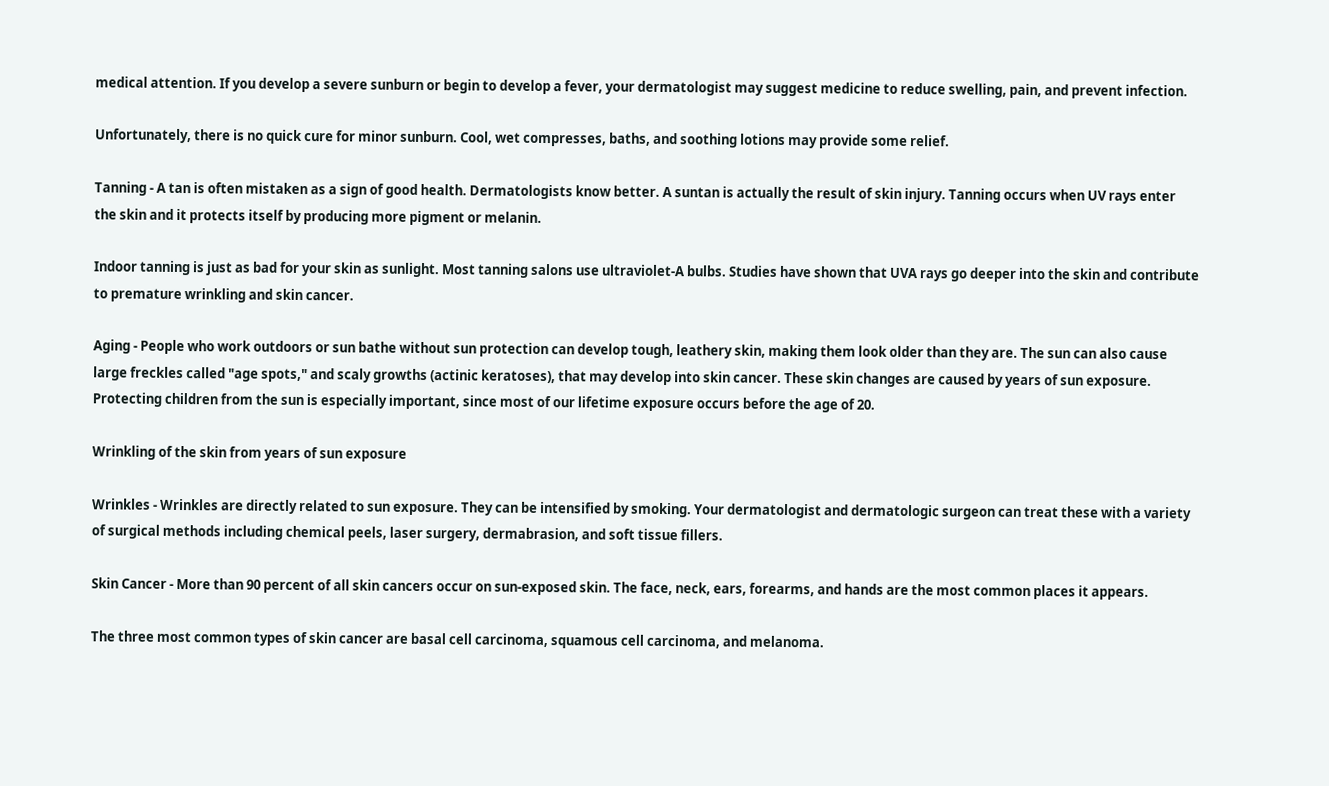medical attention. If you develop a severe sunburn or begin to develop a fever, your dermatologist may suggest medicine to reduce swelling, pain, and prevent infection.

Unfortunately, there is no quick cure for minor sunburn. Cool, wet compresses, baths, and soothing lotions may provide some relief.

Tanning - A tan is often mistaken as a sign of good health. Dermatologists know better. A suntan is actually the result of skin injury. Tanning occurs when UV rays enter the skin and it protects itself by producing more pigment or melanin.

Indoor tanning is just as bad for your skin as sunlight. Most tanning salons use ultraviolet-A bulbs. Studies have shown that UVA rays go deeper into the skin and contribute to premature wrinkling and skin cancer.

Aging - People who work outdoors or sun bathe without sun protection can develop tough, leathery skin, making them look older than they are. The sun can also cause large freckles called "age spots," and scaly growths (actinic keratoses), that may develop into skin cancer. These skin changes are caused by years of sun exposure. Protecting children from the sun is especially important, since most of our lifetime exposure occurs before the age of 20.

Wrinkling of the skin from years of sun exposure

Wrinkles - Wrinkles are directly related to sun exposure. They can be intensified by smoking. Your dermatologist and dermatologic surgeon can treat these with a variety of surgical methods including chemical peels, laser surgery, dermabrasion, and soft tissue fillers.

Skin Cancer - More than 90 percent of all skin cancers occur on sun-exposed skin. The face, neck, ears, forearms, and hands are the most common places it appears.

The three most common types of skin cancer are basal cell carcinoma, squamous cell carcinoma, and melanoma.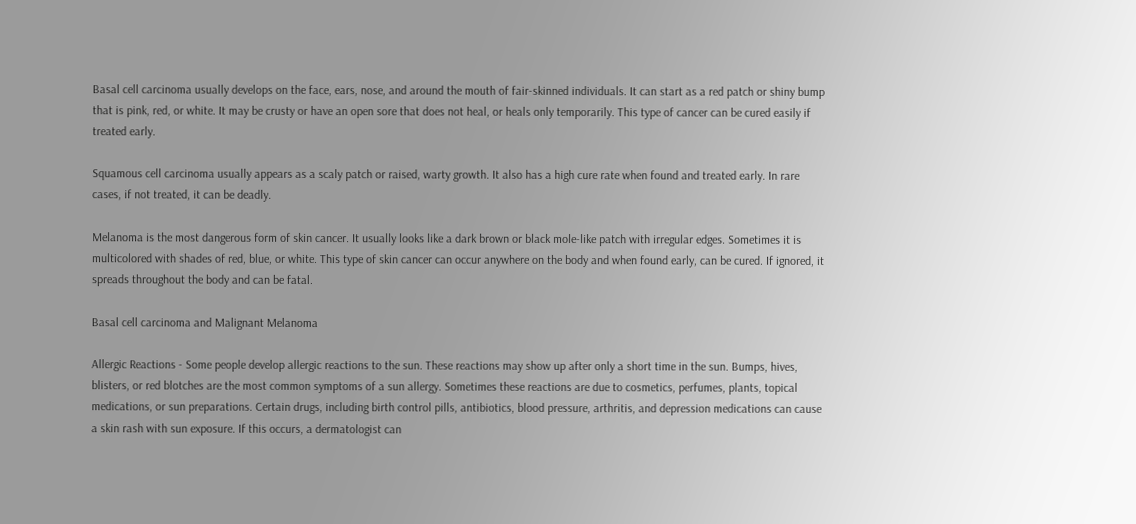Basal cell carcinoma usually develops on the face, ears, nose, and around the mouth of fair-skinned individuals. It can start as a red patch or shiny bump that is pink, red, or white. It may be crusty or have an open sore that does not heal, or heals only temporarily. This type of cancer can be cured easily if treated early.

Squamous cell carcinoma usually appears as a scaly patch or raised, warty growth. It also has a high cure rate when found and treated early. In rare cases, if not treated, it can be deadly.

Melanoma is the most dangerous form of skin cancer. It usually looks like a dark brown or black mole-like patch with irregular edges. Sometimes it is multicolored with shades of red, blue, or white. This type of skin cancer can occur anywhere on the body and when found early, can be cured. If ignored, it spreads throughout the body and can be fatal.

Basal cell carcinoma and Malignant Melanoma

Allergic Reactions - Some people develop allergic reactions to the sun. These reactions may show up after only a short time in the sun. Bumps, hives, blisters, or red blotches are the most common symptoms of a sun allergy. Sometimes these reactions are due to cosmetics, perfumes, plants, topical medications, or sun preparations. Certain drugs, including birth control pills, antibiotics, blood pressure, arthritis, and depression medications can cause a skin rash with sun exposure. If this occurs, a dermatologist can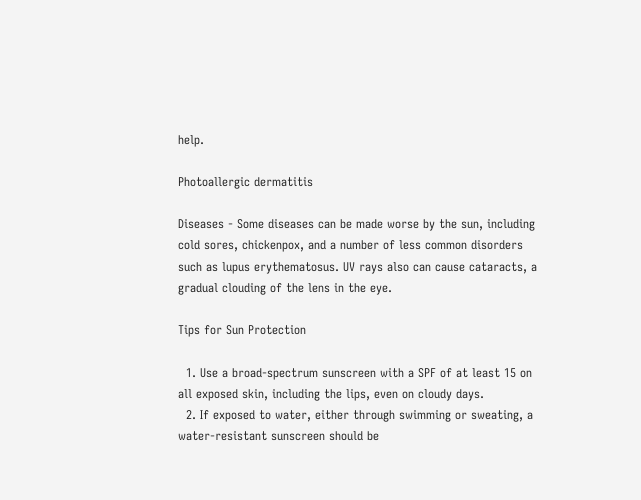help.

Photoallergic dermatitis

Diseases - Some diseases can be made worse by the sun, including cold sores, chickenpox, and a number of less common disorders such as lupus erythematosus. UV rays also can cause cataracts, a gradual clouding of the lens in the eye.

Tips for Sun Protection

  1. Use a broad-spectrum sunscreen with a SPF of at least 15 on all exposed skin, including the lips, even on cloudy days.
  2. If exposed to water, either through swimming or sweating, a water-resistant sunscreen should be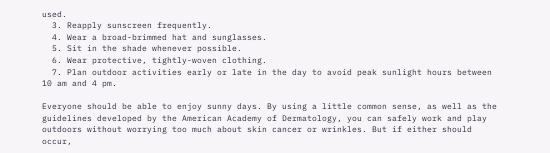used.
  3. Reapply sunscreen frequently.
  4. Wear a broad-brimmed hat and sunglasses.
  5. Sit in the shade whenever possible.
  6. Wear protective, tightly-woven clothing.
  7. Plan outdoor activities early or late in the day to avoid peak sunlight hours between 10 am and 4 pm.

Everyone should be able to enjoy sunny days. By using a little common sense, as well as the guidelines developed by the American Academy of Dermatology, you can safely work and play outdoors without worrying too much about skin cancer or wrinkles. But if either should occur,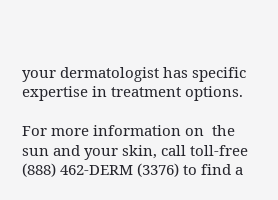your dermatologist has specific expertise in treatment options.

For more information on  the sun and your skin, call toll-free (888) 462-DERM (3376) to find a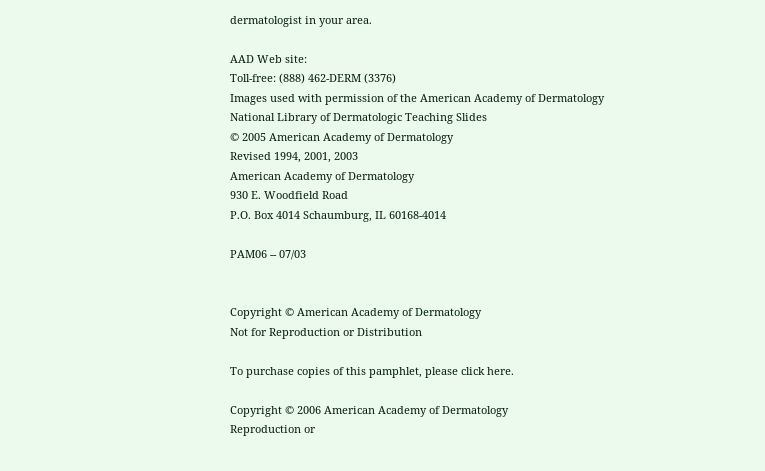dermatologist in your area.

AAD Web site:
Toll-free: (888) 462-DERM (3376)
Images used with permission of the American Academy of Dermatology
National Library of Dermatologic Teaching Slides
© 2005 American Academy of Dermatology
Revised 1994, 2001, 2003
American Academy of Dermatology
930 E. Woodfield Road
P.O. Box 4014 Schaumburg, IL 60168-4014

PAM06 -- 07/03


Copyright © American Academy of Dermatology
Not for Reproduction or Distribution

To purchase copies of this pamphlet, please click here.

Copyright © 2006 American Academy of Dermatology
Reproduction or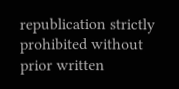republication strictly prohibited without prior written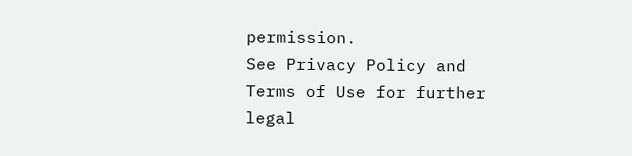permission.
See Privacy Policy and Terms of Use for further legal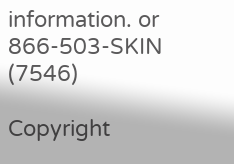information. or 866-503-SKIN (7546)

Copyright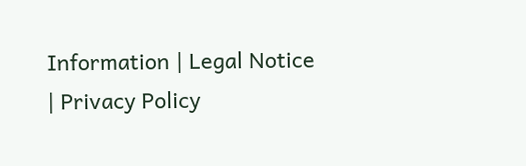Information | Legal Notice | Privacy Policy